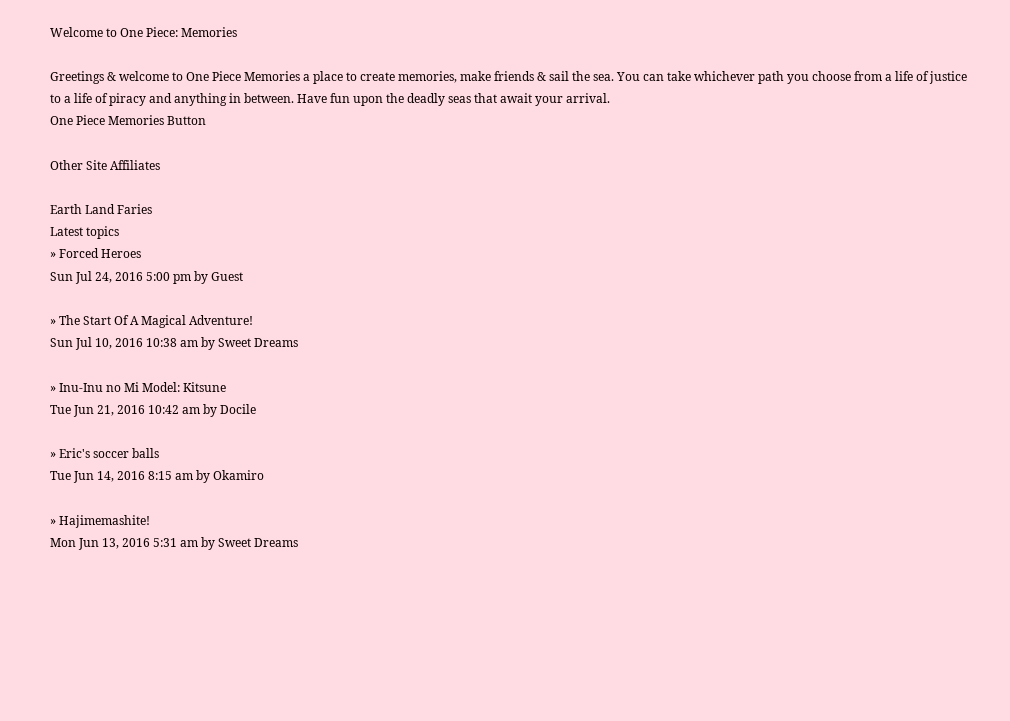Welcome to One Piece: Memories

Greetings & welcome to One Piece Memories a place to create memories, make friends & sail the sea. You can take whichever path you choose from a life of justice to a life of piracy and anything in between. Have fun upon the deadly seas that await your arrival.
One Piece Memories Button

Other Site Affiliates

Earth Land Faries
Latest topics
» Forced Heroes
Sun Jul 24, 2016 5:00 pm by Guest

» The Start Of A Magical Adventure!
Sun Jul 10, 2016 10:38 am by Sweet Dreams

» Inu-Inu no Mi Model: Kitsune
Tue Jun 21, 2016 10:42 am by Docile

» Eric's soccer balls
Tue Jun 14, 2016 8:15 am by Okamiro

» Hajimemashite!
Mon Jun 13, 2016 5:31 am by Sweet Dreams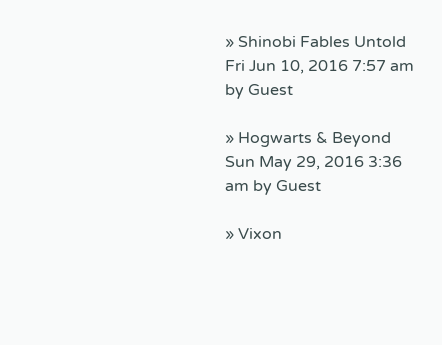» Shinobi Fables Untold
Fri Jun 10, 2016 7:57 am by Guest

» Hogwarts & Beyond
Sun May 29, 2016 3:36 am by Guest

» Vixon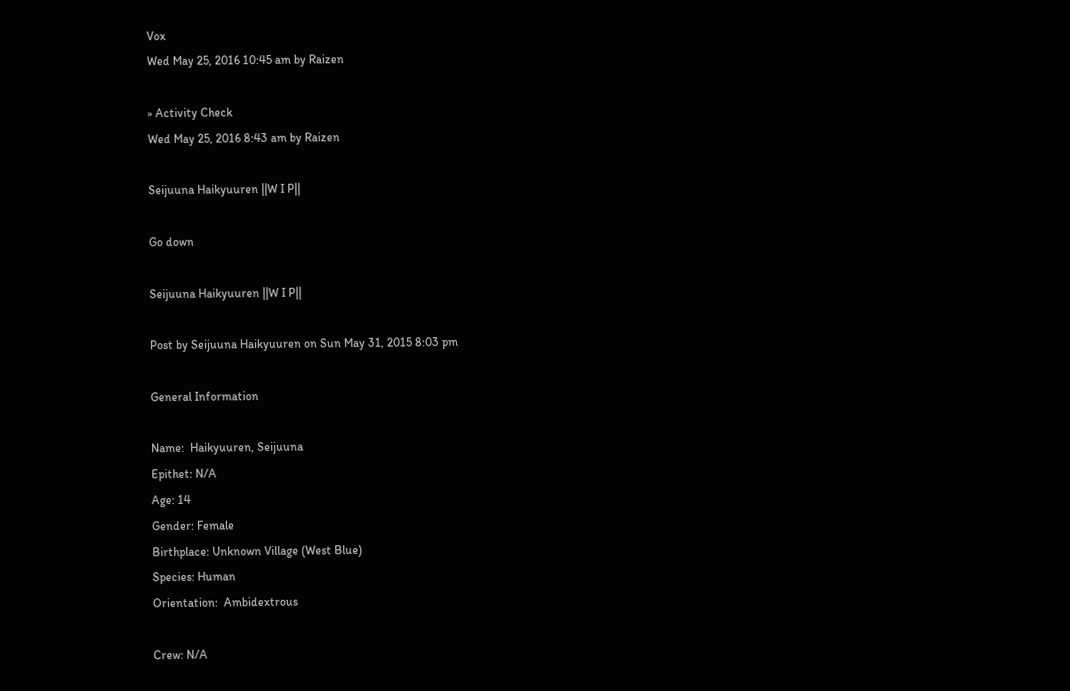Vox
Wed May 25, 2016 10:45 am by Raizen

» Activity Check
Wed May 25, 2016 8:43 am by Raizen

Seijuuna Haikyuuren ||W I P||

Go down

Seijuuna Haikyuuren ||W I P||

Post by Seijuuna Haikyuuren on Sun May 31, 2015 8:03 pm

General Information

Name:  Haikyuuren, Seijuuna
Epithet: N/A
Age: 14
Gender: Female
Birthplace: Unknown Village (West Blue)
Species: Human
Orientation:  Ambidextrous

Crew: N/A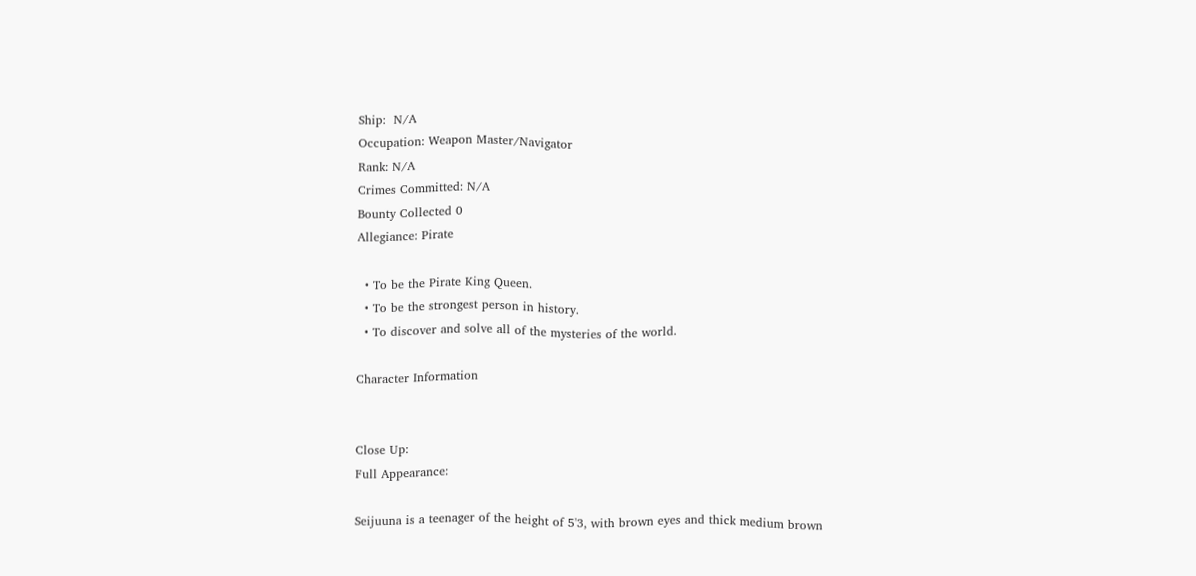Ship:  N/A
Occupation: Weapon Master/Navigator
Rank: N/A
Crimes Committed: N/A
Bounty Collected 0
Allegiance: Pirate

  • To be the Pirate King Queen.
  • To be the strongest person in history.
  • To discover and solve all of the mysteries of the world.

Character Information


Close Up:
Full Appearance:

Seijuuna is a teenager of the height of 5'3, with brown eyes and thick medium brown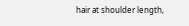hair at shoulder length,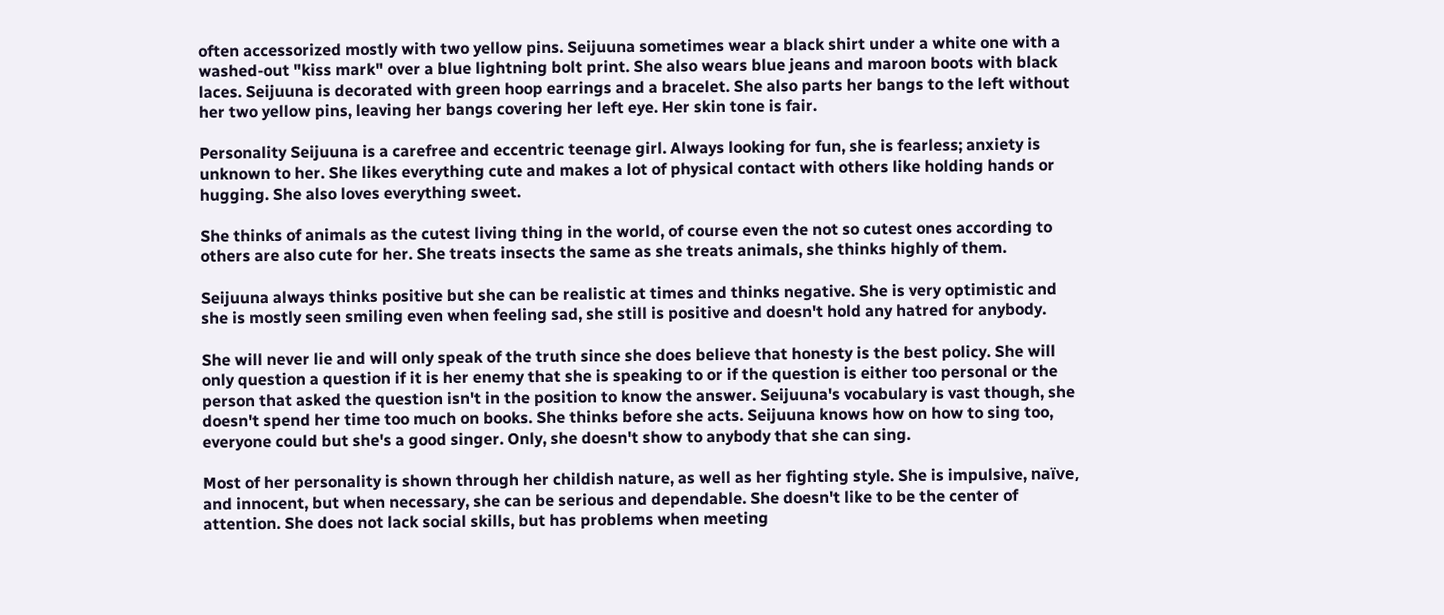often accessorized mostly with two yellow pins. Seijuuna sometimes wear a black shirt under a white one with a washed-out "kiss mark" over a blue lightning bolt print. She also wears blue jeans and maroon boots with black laces. Seijuuna is decorated with green hoop earrings and a bracelet. She also parts her bangs to the left without her two yellow pins, leaving her bangs covering her left eye. Her skin tone is fair.

Personality Seijuuna is a carefree and eccentric teenage girl. Always looking for fun, she is fearless; anxiety is unknown to her. She likes everything cute and makes a lot of physical contact with others like holding hands or hugging. She also loves everything sweet.

She thinks of animals as the cutest living thing in the world, of course even the not so cutest ones according to others are also cute for her. She treats insects the same as she treats animals, she thinks highly of them.

Seijuuna always thinks positive but she can be realistic at times and thinks negative. She is very optimistic and she is mostly seen smiling even when feeling sad, she still is positive and doesn't hold any hatred for anybody.

She will never lie and will only speak of the truth since she does believe that honesty is the best policy. She will only question a question if it is her enemy that she is speaking to or if the question is either too personal or the person that asked the question isn't in the position to know the answer. Seijuuna's vocabulary is vast though, she doesn't spend her time too much on books. She thinks before she acts. Seijuuna knows how on how to sing too, everyone could but she's a good singer. Only, she doesn't show to anybody that she can sing.

Most of her personality is shown through her childish nature, as well as her fighting style. She is impulsive, naïve, and innocent, but when necessary, she can be serious and dependable. She doesn't like to be the center of attention. She does not lack social skills, but has problems when meeting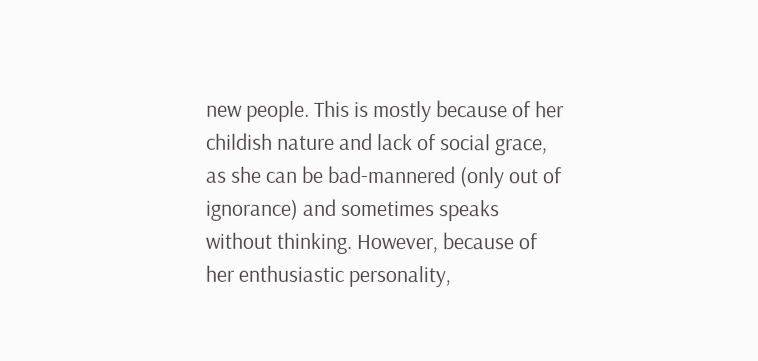new people. This is mostly because of her childish nature and lack of social grace, as she can be bad-mannered (only out of ignorance) and sometimes speaks without thinking. However, because of her enthusiastic personality,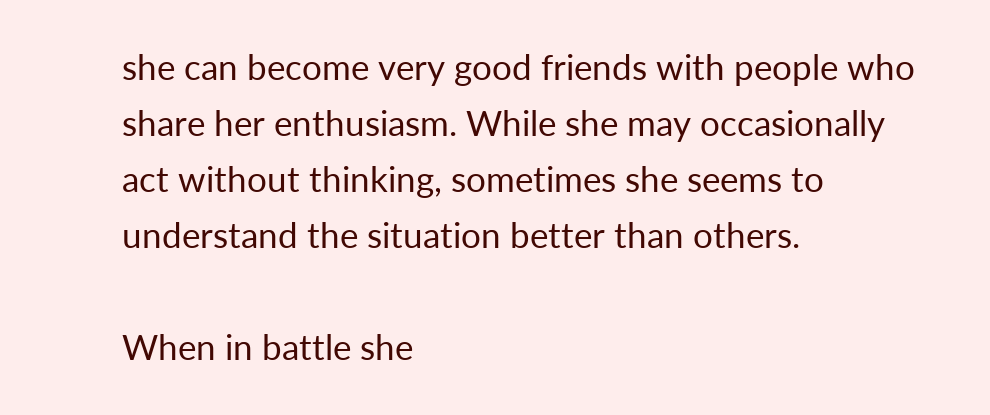she can become very good friends with people who share her enthusiasm. While she may occasionally act without thinking, sometimes she seems to understand the situation better than others.

When in battle she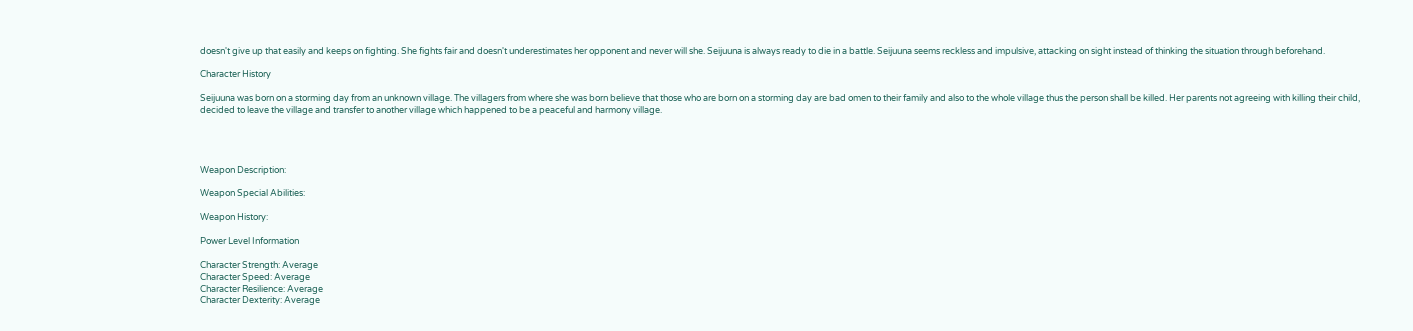doesn't give up that easily and keeps on fighting. She fights fair and doesn't underestimates her opponent and never will she. Seijuuna is always ready to die in a battle. Seijuuna seems reckless and impulsive, attacking on sight instead of thinking the situation through beforehand.

Character History

Seijuuna was born on a storming day from an unknown village. The villagers from where she was born believe that those who are born on a storming day are bad omen to their family and also to the whole village thus the person shall be killed. Her parents not agreeing with killing their child, decided to leave the village and transfer to another village which happened to be a peaceful and harmony village.




Weapon Description:

Weapon Special Abilities:

Weapon History:

Power Level Information

Character Strength: Average
Character Speed: Average
Character Resilience: Average
Character Dexterity: Average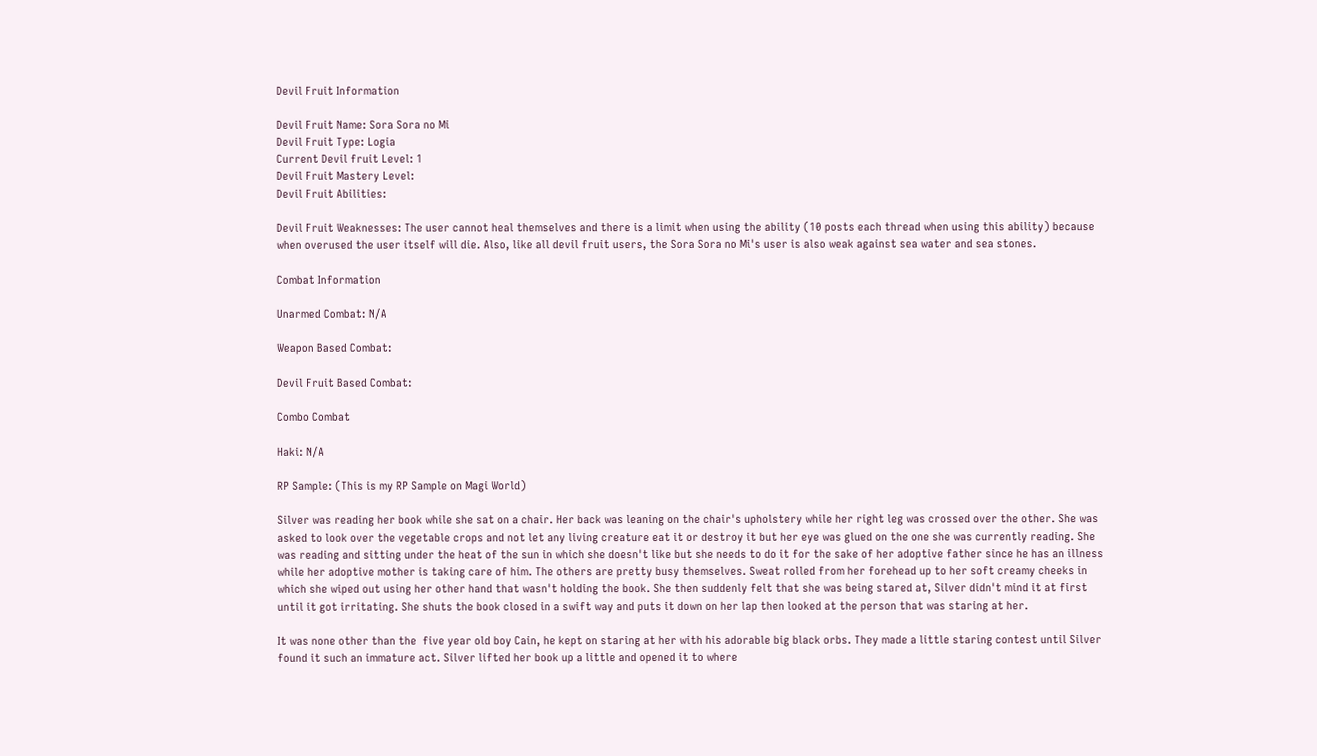Devil Fruit Information

Devil Fruit Name: Sora Sora no Mi
Devil Fruit Type: Logia
Current Devil fruit Level: 1
Devil Fruit Mastery Level:
Devil Fruit Abilities:

Devil Fruit Weaknesses: The user cannot heal themselves and there is a limit when using the ability (10 posts each thread when using this ability) because when overused the user itself will die. Also, like all devil fruit users, the Sora Sora no Mi's user is also weak against sea water and sea stones.

Combat Information

Unarmed Combat: N/A

Weapon Based Combat:

Devil Fruit Based Combat:

Combo Combat

Haki: N/A

RP Sample: (This is my RP Sample on Magi World)

Silver was reading her book while she sat on a chair. Her back was leaning on the chair's upholstery while her right leg was crossed over the other. She was asked to look over the vegetable crops and not let any living creature eat it or destroy it but her eye was glued on the one she was currently reading. She was reading and sitting under the heat of the sun in which she doesn't like but she needs to do it for the sake of her adoptive father since he has an illness while her adoptive mother is taking care of him. The others are pretty busy themselves. Sweat rolled from her forehead up to her soft creamy cheeks in which she wiped out using her other hand that wasn't holding the book. She then suddenly felt that she was being stared at, Silver didn't mind it at first until it got irritating. She shuts the book closed in a swift way and puts it down on her lap then looked at the person that was staring at her.

It was none other than the  five year old boy Cain, he kept on staring at her with his adorable big black orbs. They made a little staring contest until Silver found it such an immature act. Silver lifted her book up a little and opened it to where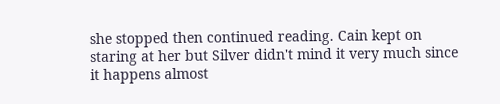she stopped then continued reading. Cain kept on staring at her but Silver didn't mind it very much since it happens almost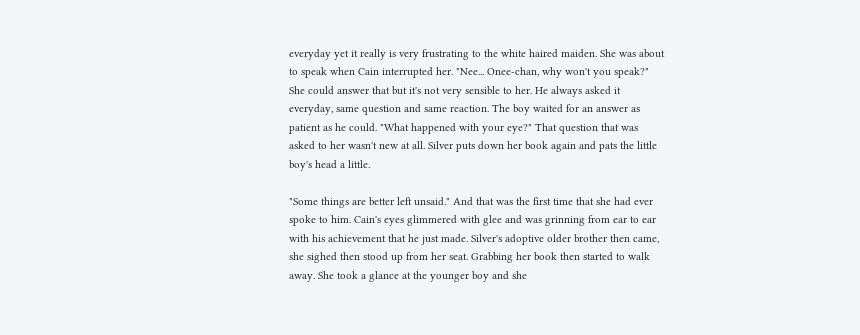everyday yet it really is very frustrating to the white haired maiden. She was about to speak when Cain interrupted her. "Nee... Onee-chan, why won't you speak?" She could answer that but it's not very sensible to her. He always asked it everyday, same question and same reaction. The boy waited for an answer as patient as he could. "What happened with your eye?" That question that was asked to her wasn't new at all. Silver puts down her book again and pats the little boy's head a little.

"Some things are better left unsaid." And that was the first time that she had ever spoke to him. Cain's eyes glimmered with glee and was grinning from ear to ear with his achievement that he just made. Silver's adoptive older brother then came, she sighed then stood up from her seat. Grabbing her book then started to walk away. She took a glance at the younger boy and she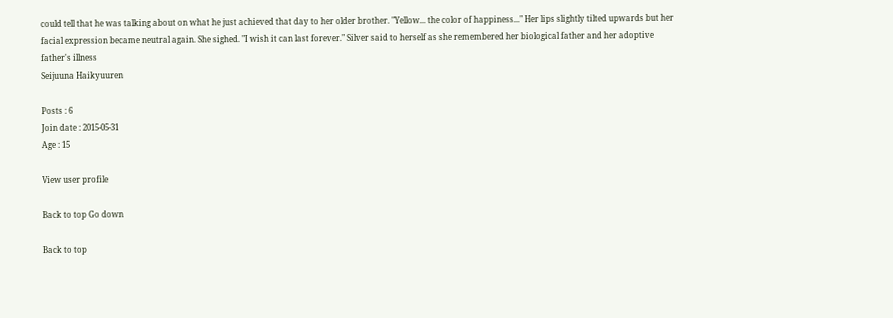could tell that he was talking about on what he just achieved that day to her older brother. "Yellow... the color of happiness..." Her lips slightly tilted upwards but her facial expression became neutral again. She sighed. "I wish it can last forever." Silver said to herself as she remembered her biological father and her adoptive father's illness
Seijuuna Haikyuuren

Posts : 6
Join date : 2015-05-31
Age : 15

View user profile

Back to top Go down

Back to top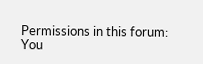Permissions in this forum:
You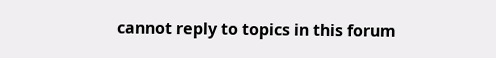cannot reply to topics in this forum